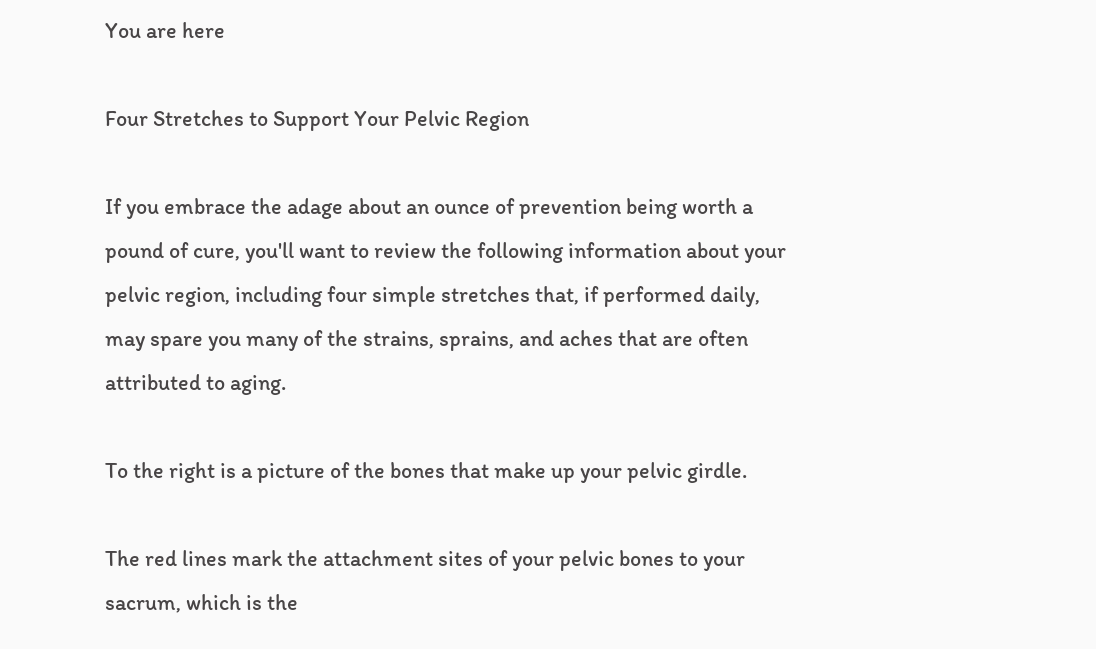You are here

Four Stretches to Support Your Pelvic Region

If you embrace the adage about an ounce of prevention being worth a pound of cure, you'll want to review the following information about your pelvic region, including four simple stretches that, if performed daily, may spare you many of the strains, sprains, and aches that are often attributed to aging.

To the right is a picture of the bones that make up your pelvic girdle.

The red lines mark the attachment sites of your pelvic bones to your sacrum, which is the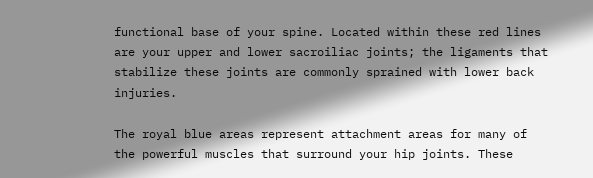functional base of your spine. Located within these red lines are your upper and lower sacroiliac joints; the ligaments that stabilize these joints are commonly sprained with lower back injuries.

The royal blue areas represent attachment areas for many of the powerful muscles that surround your hip joints. These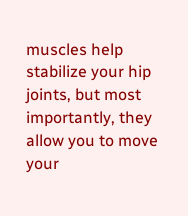muscles help stabilize your hip joints, but most importantly, they allow you to move your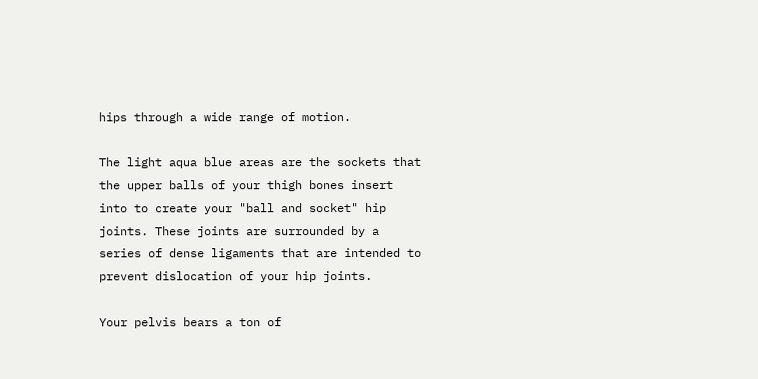hips through a wide range of motion.

The light aqua blue areas are the sockets that the upper balls of your thigh bones insert into to create your "ball and socket" hip joints. These joints are surrounded by a series of dense ligaments that are intended to prevent dislocation of your hip joints.

Your pelvis bears a ton of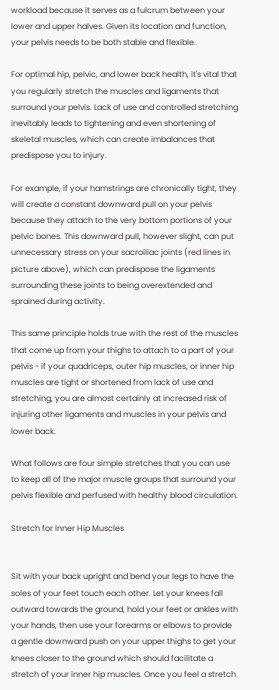workload because it serves as a fulcrum between your lower and upper halves. Given its location and function, your pelvis needs to be both stable and flexible.

For optimal hip, pelvic, and lower back health, it's vital that you regularly stretch the muscles and ligaments that surround your pelvis. Lack of use and controlled stretching inevitably leads to tightening and even shortening of skeletal muscles, which can create imbalances that predispose you to injury.

For example, if your hamstrings are chronically tight, they will create a constant downward pull on your pelvis because they attach to the very bottom portions of your pelvic bones. This downward pull, however slight, can put unnecessary stress on your sacroiliac joints (red lines in picture above), which can predispose the ligaments surrounding these joints to being overextended and sprained during activity.

This same principle holds true with the rest of the muscles that come up from your thighs to attach to a part of your pelvis - if your quadriceps, outer hip muscles, or inner hip muscles are tight or shortened from lack of use and stretching, you are almost certainly at increased risk of injuring other ligaments and muscles in your pelvis and lower back.

What follows are four simple stretches that you can use to keep all of the major muscle groups that surround your pelvis flexible and perfused with healthy blood circulation.

Stretch for Inner Hip Muscles


Sit with your back upright and bend your legs to have the soles of your feet touch each other. Let your knees fall outward towards the ground, hold your feet or ankles with your hands, then use your forearms or elbows to provide a gentle downward push on your upper thighs to get your knees closer to the ground which should facilitate a stretch of your inner hip muscles. Once you feel a stretch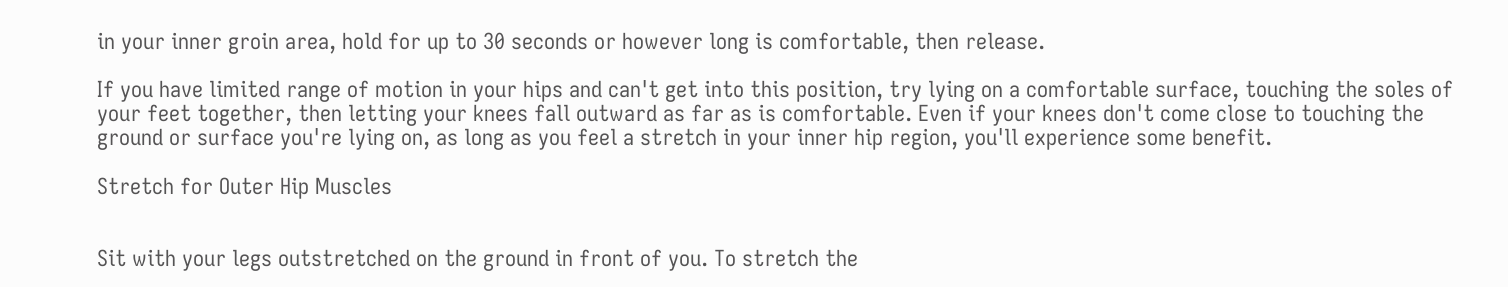in your inner groin area, hold for up to 30 seconds or however long is comfortable, then release.

If you have limited range of motion in your hips and can't get into this position, try lying on a comfortable surface, touching the soles of your feet together, then letting your knees fall outward as far as is comfortable. Even if your knees don't come close to touching the ground or surface you're lying on, as long as you feel a stretch in your inner hip region, you'll experience some benefit.

Stretch for Outer Hip Muscles


Sit with your legs outstretched on the ground in front of you. To stretch the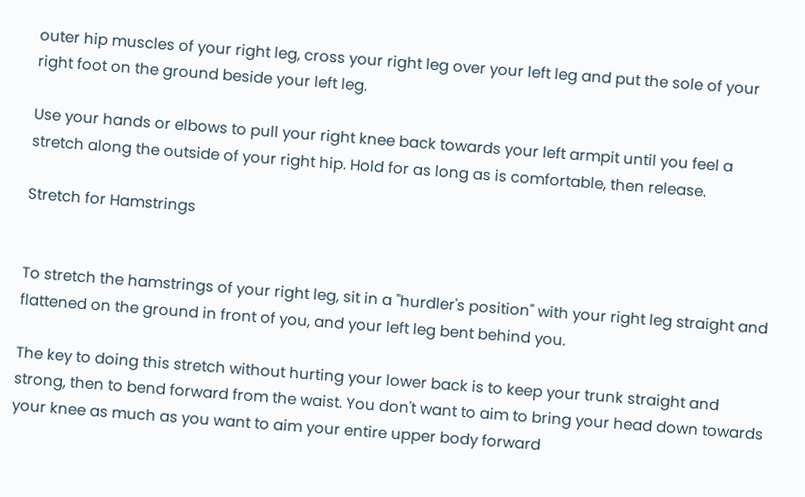outer hip muscles of your right leg, cross your right leg over your left leg and put the sole of your right foot on the ground beside your left leg.

Use your hands or elbows to pull your right knee back towards your left armpit until you feel a stretch along the outside of your right hip. Hold for as long as is comfortable, then release.

Stretch for Hamstrings


To stretch the hamstrings of your right leg, sit in a "hurdler's position" with your right leg straight and flattened on the ground in front of you, and your left leg bent behind you.

The key to doing this stretch without hurting your lower back is to keep your trunk straight and strong, then to bend forward from the waist. You don't want to aim to bring your head down towards your knee as much as you want to aim your entire upper body forward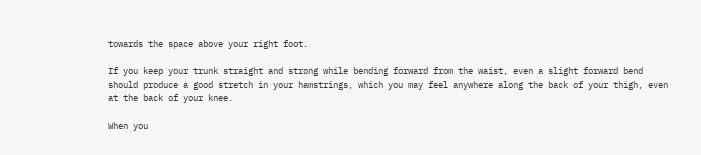towards the space above your right foot.

If you keep your trunk straight and strong while bending forward from the waist, even a slight forward bend should produce a good stretch in your hamstrings, which you may feel anywhere along the back of your thigh, even at the back of your knee.

When you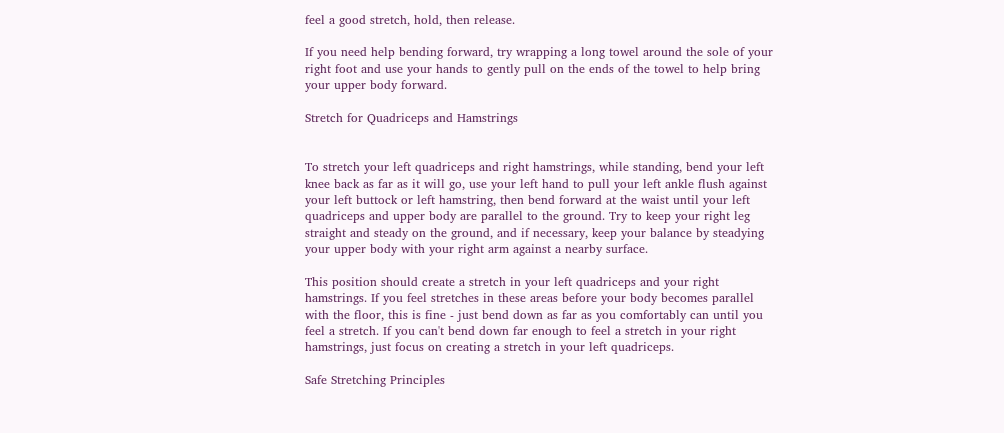feel a good stretch, hold, then release.

If you need help bending forward, try wrapping a long towel around the sole of your right foot and use your hands to gently pull on the ends of the towel to help bring your upper body forward.

Stretch for Quadriceps and Hamstrings


To stretch your left quadriceps and right hamstrings, while standing, bend your left knee back as far as it will go, use your left hand to pull your left ankle flush against your left buttock or left hamstring, then bend forward at the waist until your left quadriceps and upper body are parallel to the ground. Try to keep your right leg straight and steady on the ground, and if necessary, keep your balance by steadying your upper body with your right arm against a nearby surface.

This position should create a stretch in your left quadriceps and your right hamstrings. If you feel stretches in these areas before your body becomes parallel with the floor, this is fine - just bend down as far as you comfortably can until you feel a stretch. If you can't bend down far enough to feel a stretch in your right hamstrings, just focus on creating a stretch in your left quadriceps.

Safe Stretching Principles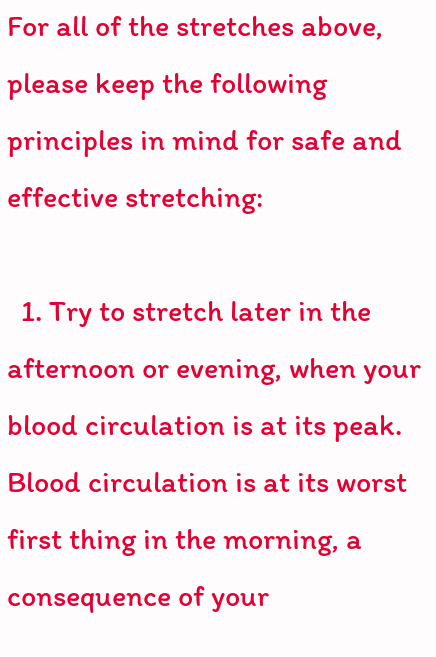For all of the stretches above, please keep the following principles in mind for safe and effective stretching:

  1. Try to stretch later in the afternoon or evening, when your blood circulation is at its peak. Blood circulation is at its worst first thing in the morning, a consequence of your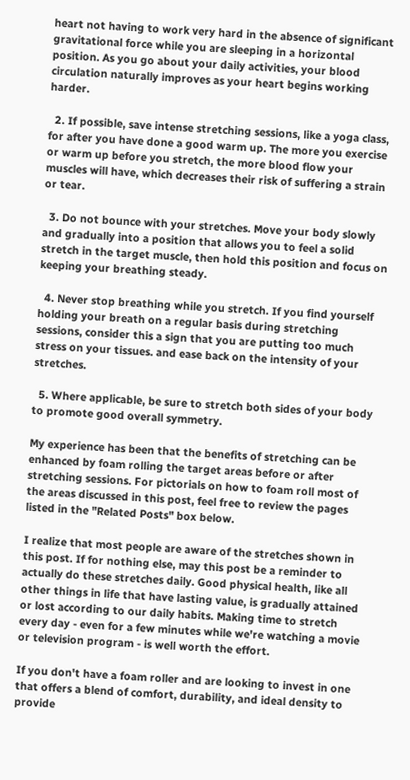heart not having to work very hard in the absence of significant gravitational force while you are sleeping in a horizontal position. As you go about your daily activities, your blood circulation naturally improves as your heart begins working harder.

  2. If possible, save intense stretching sessions, like a yoga class, for after you have done a good warm up. The more you exercise or warm up before you stretch, the more blood flow your muscles will have, which decreases their risk of suffering a strain or tear.

  3. Do not bounce with your stretches. Move your body slowly and gradually into a position that allows you to feel a solid stretch in the target muscle, then hold this position and focus on keeping your breathing steady.

  4. Never stop breathing while you stretch. If you find yourself holding your breath on a regular basis during stretching sessions, consider this a sign that you are putting too much stress on your tissues. and ease back on the intensity of your stretches.

  5. Where applicable, be sure to stretch both sides of your body to promote good overall symmetry.

My experience has been that the benefits of stretching can be enhanced by foam rolling the target areas before or after stretching sessions. For pictorials on how to foam roll most of the areas discussed in this post, feel free to review the pages listed in the "Related Posts" box below.

I realize that most people are aware of the stretches shown in this post. If for nothing else, may this post be a reminder to actually do these stretches daily. Good physical health, like all other things in life that have lasting value, is gradually attained or lost according to our daily habits. Making time to stretch every day - even for a few minutes while we're watching a movie or television program - is well worth the effort.

If you don't have a foam roller and are looking to invest in one that offers a blend of comfort, durability, and ideal density to provide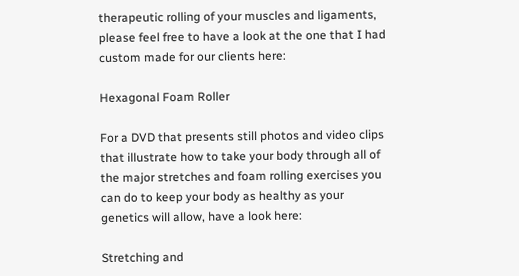therapeutic rolling of your muscles and ligaments, please feel free to have a look at the one that I had custom made for our clients here:

Hexagonal Foam Roller

For a DVD that presents still photos and video clips that illustrate how to take your body through all of the major stretches and foam rolling exercises you can do to keep your body as healthy as your genetics will allow, have a look here:

Stretching and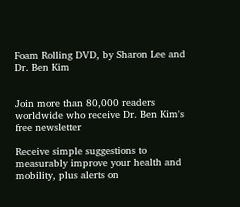Foam Rolling DVD, by Sharon Lee and Dr. Ben Kim


Join more than 80,000 readers worldwide who receive Dr. Ben Kim's free newsletter

Receive simple suggestions to measurably improve your health and mobility, plus alerts on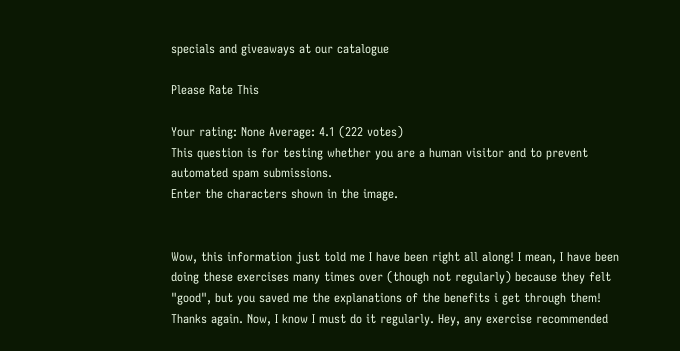specials and giveaways at our catalogue

Please Rate This

Your rating: None Average: 4.1 (222 votes)
This question is for testing whether you are a human visitor and to prevent automated spam submissions.
Enter the characters shown in the image.


Wow, this information just told me I have been right all along! I mean, I have been doing these exercises many times over (though not regularly) because they felt "good", but you saved me the explanations of the benefits i get through them! Thanks again. Now, I know I must do it regularly. Hey, any exercise recommended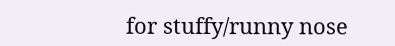for stuffy/runny nose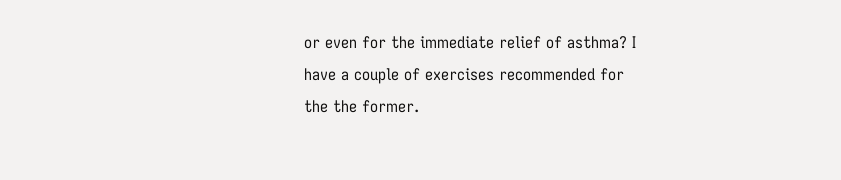or even for the immediate relief of asthma? I have a couple of exercises recommended for the the former.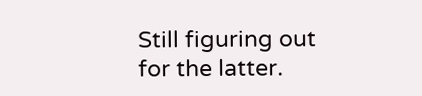Still figuring out for the latter.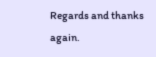Regards and thanks again.